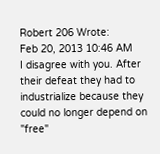Robert 206 Wrote:
Feb 20, 2013 10:46 AM
I disagree with you. After their defeat they had to industrialize because they could no longer depend on "free"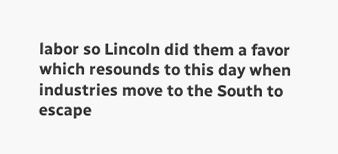labor so Lincoln did them a favor which resounds to this day when industries move to the South to escape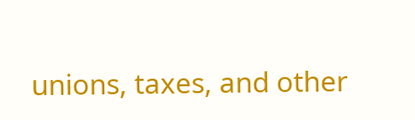unions, taxes, and other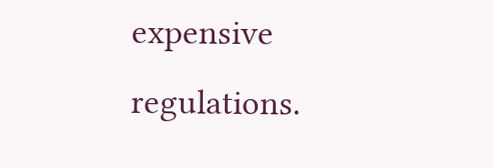expensive regulations.